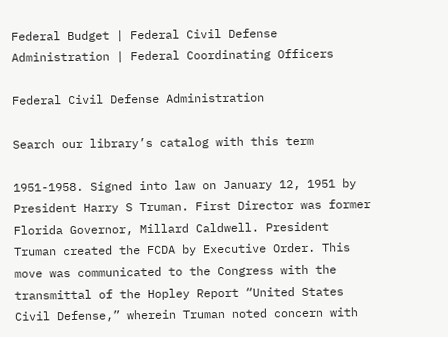Federal Budget | Federal Civil Defense Administration | Federal Coordinating Officers

Federal Civil Defense Administration

Search our library’s catalog with this term

1951-1958. Signed into law on January 12, 1951 by President Harry S Truman. First Director was former Florida Governor, Millard Caldwell. President Truman created the FCDA by Executive Order. This move was communicated to the Congress with the transmittal of the Hopley Report “United States Civil Defense,” wherein Truman noted concern with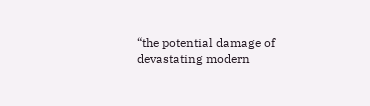“the potential damage of devastating modern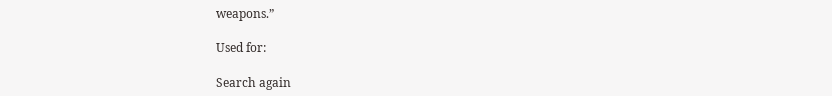weapons.”

Used for:

Search again